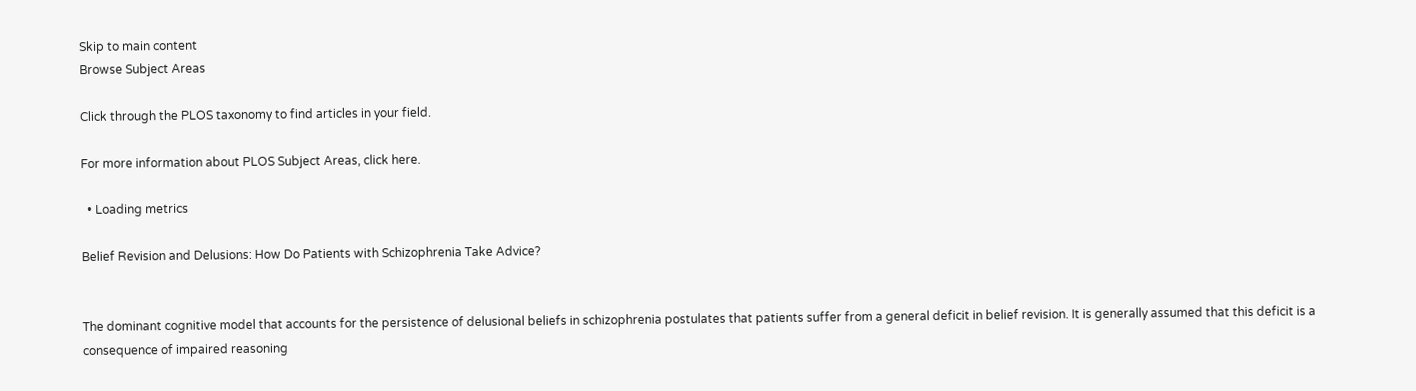Skip to main content
Browse Subject Areas

Click through the PLOS taxonomy to find articles in your field.

For more information about PLOS Subject Areas, click here.

  • Loading metrics

Belief Revision and Delusions: How Do Patients with Schizophrenia Take Advice?


The dominant cognitive model that accounts for the persistence of delusional beliefs in schizophrenia postulates that patients suffer from a general deficit in belief revision. It is generally assumed that this deficit is a consequence of impaired reasoning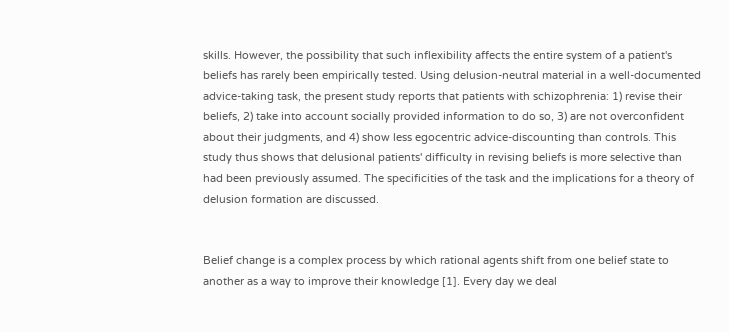skills. However, the possibility that such inflexibility affects the entire system of a patient's beliefs has rarely been empirically tested. Using delusion-neutral material in a well-documented advice-taking task, the present study reports that patients with schizophrenia: 1) revise their beliefs, 2) take into account socially provided information to do so, 3) are not overconfident about their judgments, and 4) show less egocentric advice-discounting than controls. This study thus shows that delusional patients' difficulty in revising beliefs is more selective than had been previously assumed. The specificities of the task and the implications for a theory of delusion formation are discussed.


Belief change is a complex process by which rational agents shift from one belief state to another as a way to improve their knowledge [1]. Every day we deal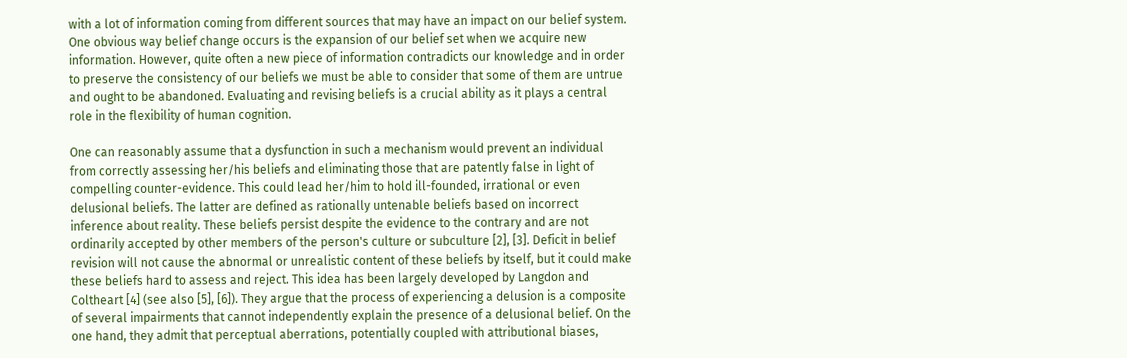with a lot of information coming from different sources that may have an impact on our belief system. One obvious way belief change occurs is the expansion of our belief set when we acquire new information. However, quite often a new piece of information contradicts our knowledge and in order to preserve the consistency of our beliefs we must be able to consider that some of them are untrue and ought to be abandoned. Evaluating and revising beliefs is a crucial ability as it plays a central role in the flexibility of human cognition.

One can reasonably assume that a dysfunction in such a mechanism would prevent an individual from correctly assessing her/his beliefs and eliminating those that are patently false in light of compelling counter-evidence. This could lead her/him to hold ill-founded, irrational or even delusional beliefs. The latter are defined as rationally untenable beliefs based on incorrect inference about reality. These beliefs persist despite the evidence to the contrary and are not ordinarily accepted by other members of the person's culture or subculture [2], [3]. Deficit in belief revision will not cause the abnormal or unrealistic content of these beliefs by itself, but it could make these beliefs hard to assess and reject. This idea has been largely developed by Langdon and Coltheart [4] (see also [5], [6]). They argue that the process of experiencing a delusion is a composite of several impairments that cannot independently explain the presence of a delusional belief. On the one hand, they admit that perceptual aberrations, potentially coupled with attributional biases,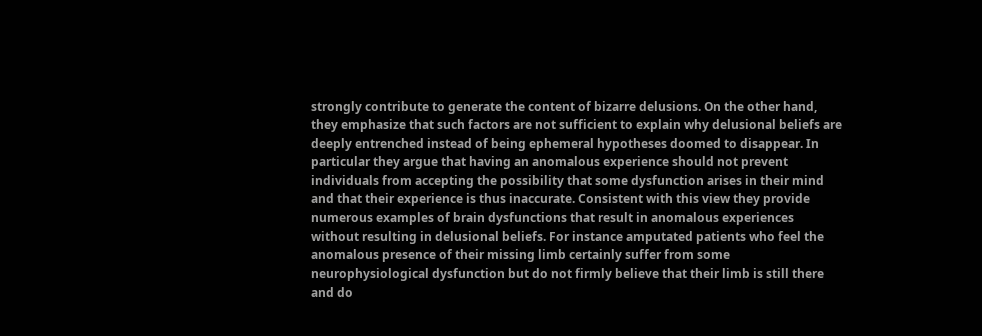strongly contribute to generate the content of bizarre delusions. On the other hand, they emphasize that such factors are not sufficient to explain why delusional beliefs are deeply entrenched instead of being ephemeral hypotheses doomed to disappear. In particular they argue that having an anomalous experience should not prevent individuals from accepting the possibility that some dysfunction arises in their mind and that their experience is thus inaccurate. Consistent with this view they provide numerous examples of brain dysfunctions that result in anomalous experiences without resulting in delusional beliefs. For instance amputated patients who feel the anomalous presence of their missing limb certainly suffer from some neurophysiological dysfunction but do not firmly believe that their limb is still there and do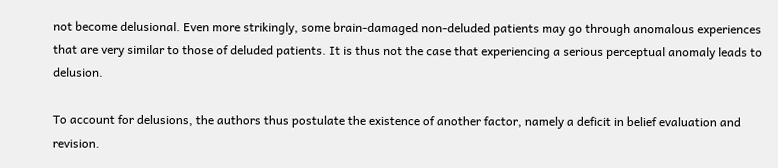not become delusional. Even more strikingly, some brain-damaged non-deluded patients may go through anomalous experiences that are very similar to those of deluded patients. It is thus not the case that experiencing a serious perceptual anomaly leads to delusion.

To account for delusions, the authors thus postulate the existence of another factor, namely a deficit in belief evaluation and revision.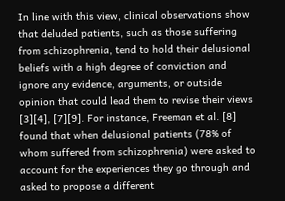In line with this view, clinical observations show that deluded patients, such as those suffering from schizophrenia, tend to hold their delusional beliefs with a high degree of conviction and ignore any evidence, arguments, or outside opinion that could lead them to revise their views [3][4], [7][9]. For instance, Freeman et al. [8] found that when delusional patients (78% of whom suffered from schizophrenia) were asked to account for the experiences they go through and asked to propose a different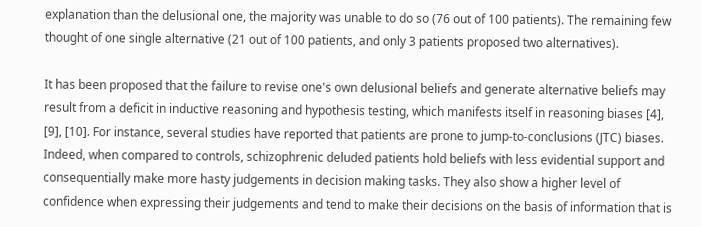explanation than the delusional one, the majority was unable to do so (76 out of 100 patients). The remaining few thought of one single alternative (21 out of 100 patients, and only 3 patients proposed two alternatives).

It has been proposed that the failure to revise one's own delusional beliefs and generate alternative beliefs may result from a deficit in inductive reasoning and hypothesis testing, which manifests itself in reasoning biases [4], [9], [10]. For instance, several studies have reported that patients are prone to jump-to-conclusions (JTC) biases. Indeed, when compared to controls, schizophrenic deluded patients hold beliefs with less evidential support and consequentially make more hasty judgements in decision making tasks. They also show a higher level of confidence when expressing their judgements and tend to make their decisions on the basis of information that is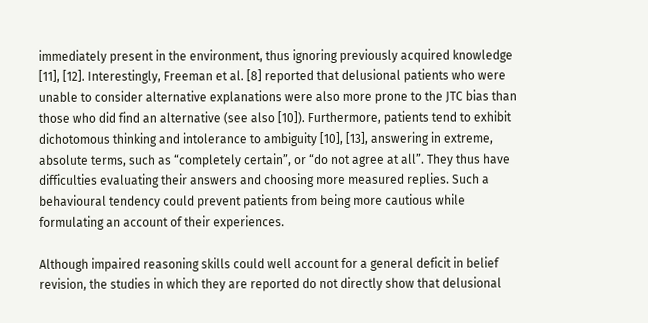immediately present in the environment, thus ignoring previously acquired knowledge [11], [12]. Interestingly, Freeman et al. [8] reported that delusional patients who were unable to consider alternative explanations were also more prone to the JTC bias than those who did find an alternative (see also [10]). Furthermore, patients tend to exhibit dichotomous thinking and intolerance to ambiguity [10], [13], answering in extreme, absolute terms, such as “completely certain”, or “do not agree at all”. They thus have difficulties evaluating their answers and choosing more measured replies. Such a behavioural tendency could prevent patients from being more cautious while formulating an account of their experiences.

Although impaired reasoning skills could well account for a general deficit in belief revision, the studies in which they are reported do not directly show that delusional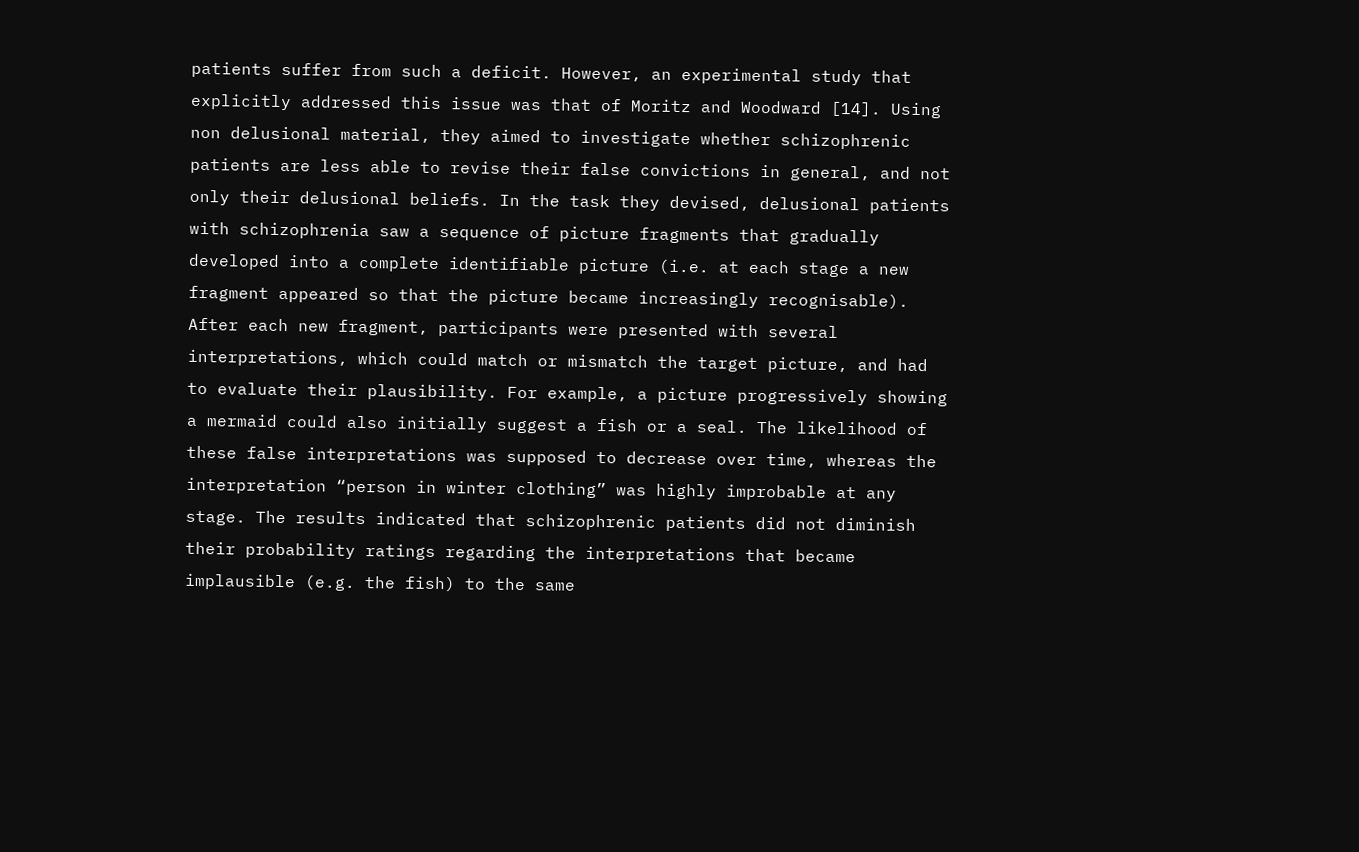patients suffer from such a deficit. However, an experimental study that explicitly addressed this issue was that of Moritz and Woodward [14]. Using non delusional material, they aimed to investigate whether schizophrenic patients are less able to revise their false convictions in general, and not only their delusional beliefs. In the task they devised, delusional patients with schizophrenia saw a sequence of picture fragments that gradually developed into a complete identifiable picture (i.e. at each stage a new fragment appeared so that the picture became increasingly recognisable). After each new fragment, participants were presented with several interpretations, which could match or mismatch the target picture, and had to evaluate their plausibility. For example, a picture progressively showing a mermaid could also initially suggest a fish or a seal. The likelihood of these false interpretations was supposed to decrease over time, whereas the interpretation “person in winter clothing” was highly improbable at any stage. The results indicated that schizophrenic patients did not diminish their probability ratings regarding the interpretations that became implausible (e.g. the fish) to the same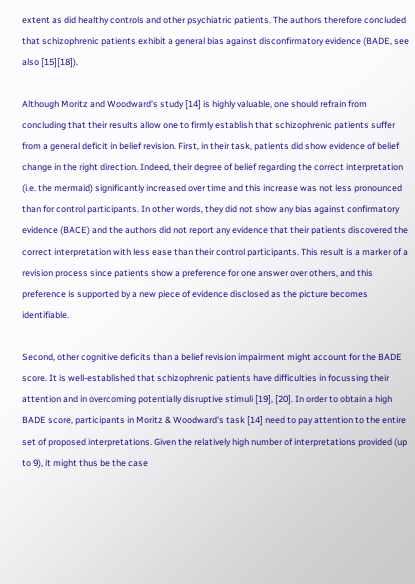extent as did healthy controls and other psychiatric patients. The authors therefore concluded that schizophrenic patients exhibit a general bias against disconfirmatory evidence (BADE, see also [15][18]).

Although Moritz and Woodward's study [14] is highly valuable, one should refrain from concluding that their results allow one to firmly establish that schizophrenic patients suffer from a general deficit in belief revision. First, in their task, patients did show evidence of belief change in the right direction. Indeed, their degree of belief regarding the correct interpretation (i.e. the mermaid) significantly increased over time and this increase was not less pronounced than for control participants. In other words, they did not show any bias against confirmatory evidence (BACE) and the authors did not report any evidence that their patients discovered the correct interpretation with less ease than their control participants. This result is a marker of a revision process since patients show a preference for one answer over others, and this preference is supported by a new piece of evidence disclosed as the picture becomes identifiable.

Second, other cognitive deficits than a belief revision impairment might account for the BADE score. It is well-established that schizophrenic patients have difficulties in focussing their attention and in overcoming potentially disruptive stimuli [19], [20]. In order to obtain a high BADE score, participants in Moritz & Woodward's task [14] need to pay attention to the entire set of proposed interpretations. Given the relatively high number of interpretations provided (up to 9), it might thus be the case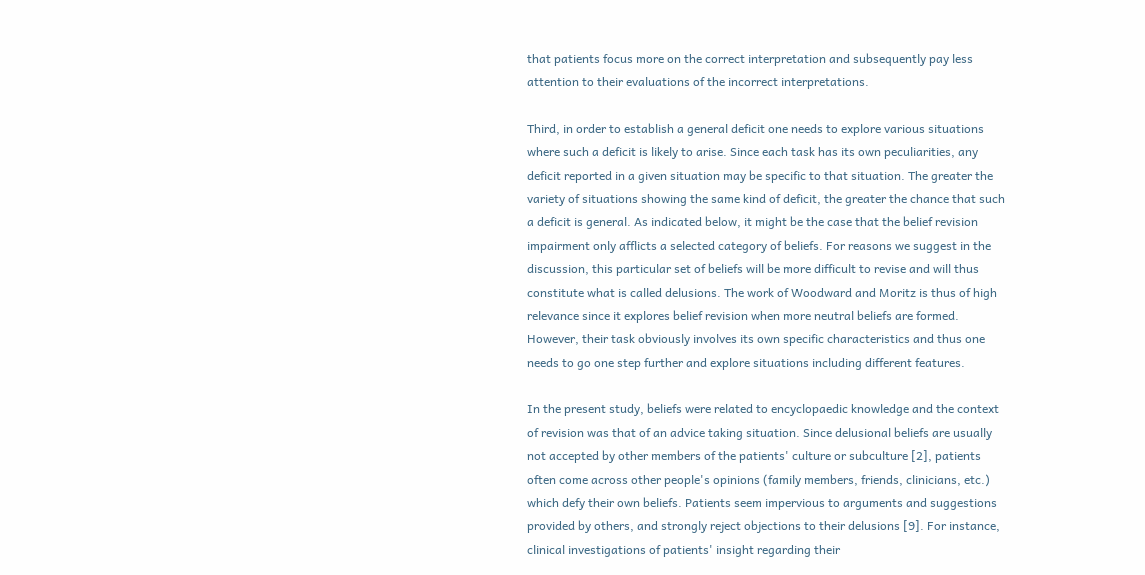that patients focus more on the correct interpretation and subsequently pay less attention to their evaluations of the incorrect interpretations.

Third, in order to establish a general deficit one needs to explore various situations where such a deficit is likely to arise. Since each task has its own peculiarities, any deficit reported in a given situation may be specific to that situation. The greater the variety of situations showing the same kind of deficit, the greater the chance that such a deficit is general. As indicated below, it might be the case that the belief revision impairment only afflicts a selected category of beliefs. For reasons we suggest in the discussion, this particular set of beliefs will be more difficult to revise and will thus constitute what is called delusions. The work of Woodward and Moritz is thus of high relevance since it explores belief revision when more neutral beliefs are formed. However, their task obviously involves its own specific characteristics and thus one needs to go one step further and explore situations including different features.

In the present study, beliefs were related to encyclopaedic knowledge and the context of revision was that of an advice taking situation. Since delusional beliefs are usually not accepted by other members of the patients' culture or subculture [2], patients often come across other people's opinions (family members, friends, clinicians, etc.) which defy their own beliefs. Patients seem impervious to arguments and suggestions provided by others, and strongly reject objections to their delusions [9]. For instance, clinical investigations of patients' insight regarding their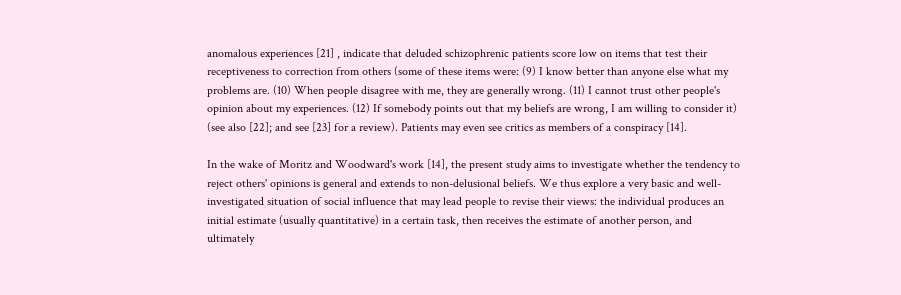anomalous experiences [21] , indicate that deluded schizophrenic patients score low on items that test their receptiveness to correction from others (some of these items were: (9) I know better than anyone else what my problems are. (10) When people disagree with me, they are generally wrong. (11) I cannot trust other people's opinion about my experiences. (12) If somebody points out that my beliefs are wrong, I am willing to consider it) (see also [22]; and see [23] for a review). Patients may even see critics as members of a conspiracy [14].

In the wake of Moritz and Woodward's work [14], the present study aims to investigate whether the tendency to reject others' opinions is general and extends to non-delusional beliefs. We thus explore a very basic and well-investigated situation of social influence that may lead people to revise their views: the individual produces an initial estimate (usually quantitative) in a certain task, then receives the estimate of another person, and ultimately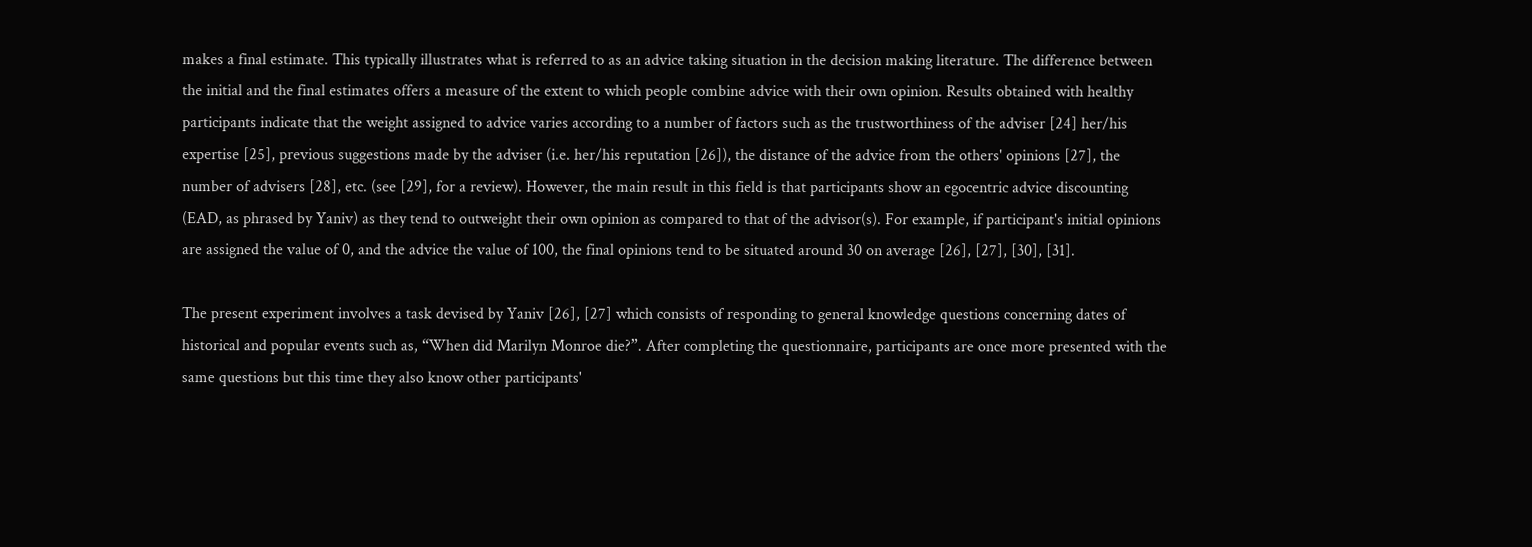makes a final estimate. This typically illustrates what is referred to as an advice taking situation in the decision making literature. The difference between the initial and the final estimates offers a measure of the extent to which people combine advice with their own opinion. Results obtained with healthy participants indicate that the weight assigned to advice varies according to a number of factors such as the trustworthiness of the adviser [24] her/his expertise [25], previous suggestions made by the adviser (i.e. her/his reputation [26]), the distance of the advice from the others' opinions [27], the number of advisers [28], etc. (see [29], for a review). However, the main result in this field is that participants show an egocentric advice discounting (EAD, as phrased by Yaniv) as they tend to outweight their own opinion as compared to that of the advisor(s). For example, if participant's initial opinions are assigned the value of 0, and the advice the value of 100, the final opinions tend to be situated around 30 on average [26], [27], [30], [31].

The present experiment involves a task devised by Yaniv [26], [27] which consists of responding to general knowledge questions concerning dates of historical and popular events such as, “When did Marilyn Monroe die?”. After completing the questionnaire, participants are once more presented with the same questions but this time they also know other participants'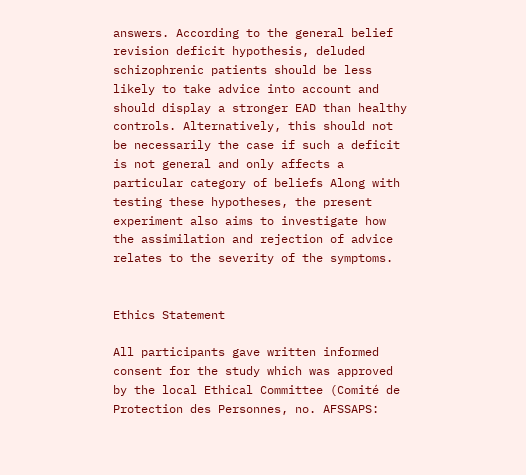answers. According to the general belief revision deficit hypothesis, deluded schizophrenic patients should be less likely to take advice into account and should display a stronger EAD than healthy controls. Alternatively, this should not be necessarily the case if such a deficit is not general and only affects a particular category of beliefs Along with testing these hypotheses, the present experiment also aims to investigate how the assimilation and rejection of advice relates to the severity of the symptoms.


Ethics Statement

All participants gave written informed consent for the study which was approved by the local Ethical Committee (Comité de Protection des Personnes, no. AFSSAPS: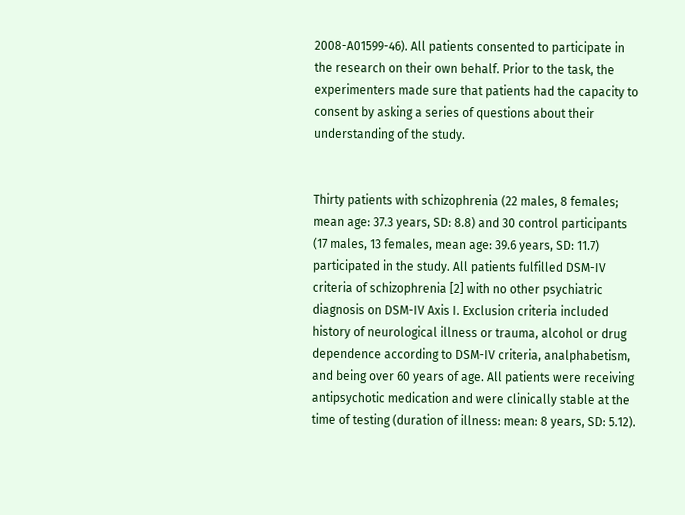2008-A01599-46). All patients consented to participate in the research on their own behalf. Prior to the task, the experimenters made sure that patients had the capacity to consent by asking a series of questions about their understanding of the study.


Thirty patients with schizophrenia (22 males, 8 females; mean age: 37.3 years, SD: 8.8) and 30 control participants (17 males, 13 females, mean age: 39.6 years, SD: 11.7) participated in the study. All patients fulfilled DSM-IV criteria of schizophrenia [2] with no other psychiatric diagnosis on DSM-IV Axis I. Exclusion criteria included history of neurological illness or trauma, alcohol or drug dependence according to DSM-IV criteria, analphabetism, and being over 60 years of age. All patients were receiving antipsychotic medication and were clinically stable at the time of testing (duration of illness: mean: 8 years, SD: 5.12).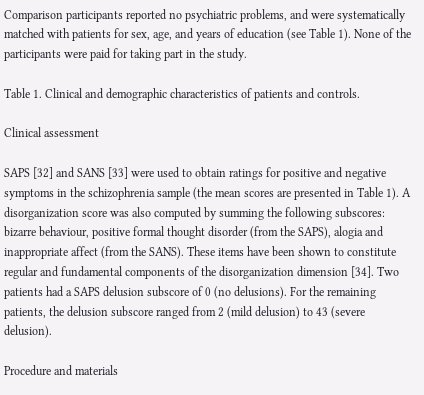Comparison participants reported no psychiatric problems, and were systematically matched with patients for sex, age, and years of education (see Table 1). None of the participants were paid for taking part in the study.

Table 1. Clinical and demographic characteristics of patients and controls.

Clinical assessment

SAPS [32] and SANS [33] were used to obtain ratings for positive and negative symptoms in the schizophrenia sample (the mean scores are presented in Table 1). A disorganization score was also computed by summing the following subscores: bizarre behaviour, positive formal thought disorder (from the SAPS), alogia and inappropriate affect (from the SANS). These items have been shown to constitute regular and fundamental components of the disorganization dimension [34]. Two patients had a SAPS delusion subscore of 0 (no delusions). For the remaining patients, the delusion subscore ranged from 2 (mild delusion) to 43 (severe delusion).

Procedure and materials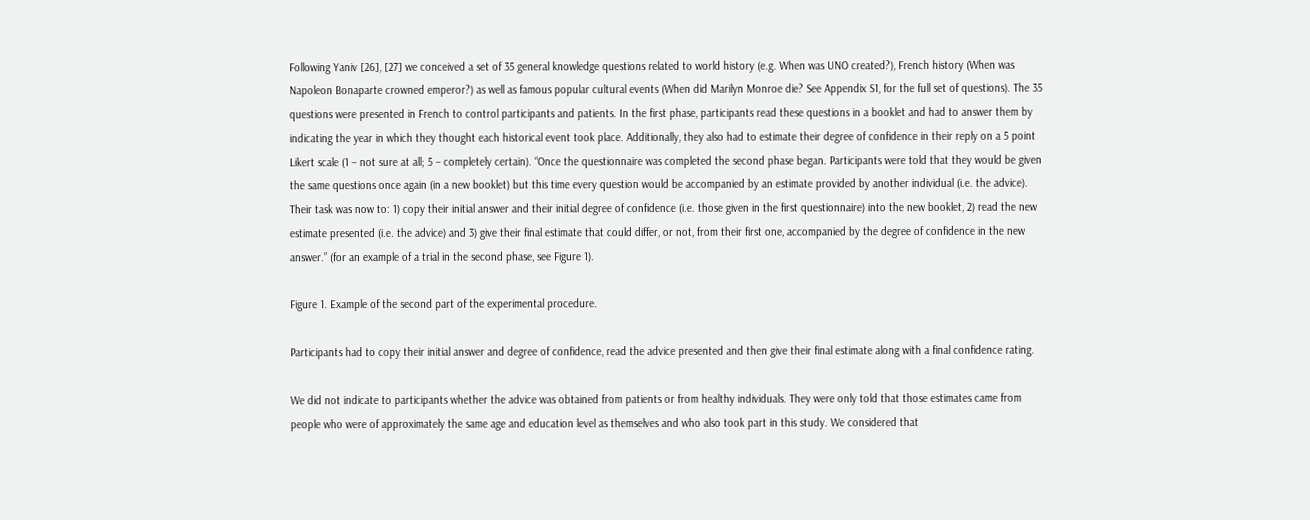Following Yaniv [26], [27] we conceived a set of 35 general knowledge questions related to world history (e.g. When was UNO created?), French history (When was Napoleon Bonaparte crowned emperor?) as well as famous popular cultural events (When did Marilyn Monroe die? See Appendix S1, for the full set of questions). The 35 questions were presented in French to control participants and patients. In the first phase, participants read these questions in a booklet and had to answer them by indicating the year in which they thought each historical event took place. Additionally, they also had to estimate their degree of confidence in their reply on a 5 point Likert scale (1 – not sure at all; 5 – completely certain). “Once the questionnaire was completed the second phase began. Participants were told that they would be given the same questions once again (in a new booklet) but this time every question would be accompanied by an estimate provided by another individual (i.e. the advice). Their task was now to: 1) copy their initial answer and their initial degree of confidence (i.e. those given in the first questionnaire) into the new booklet, 2) read the new estimate presented (i.e. the advice) and 3) give their final estimate that could differ, or not, from their first one, accompanied by the degree of confidence in the new answer.” (for an example of a trial in the second phase, see Figure 1).

Figure 1. Example of the second part of the experimental procedure.

Participants had to copy their initial answer and degree of confidence, read the advice presented and then give their final estimate along with a final confidence rating.

We did not indicate to participants whether the advice was obtained from patients or from healthy individuals. They were only told that those estimates came from people who were of approximately the same age and education level as themselves and who also took part in this study. We considered that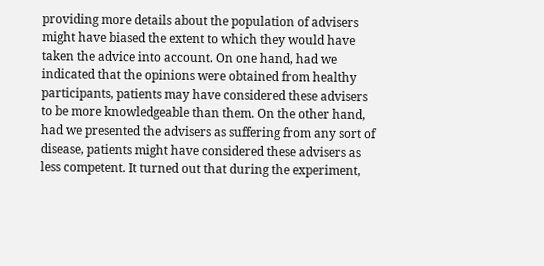providing more details about the population of advisers might have biased the extent to which they would have taken the advice into account. On one hand, had we indicated that the opinions were obtained from healthy participants, patients may have considered these advisers to be more knowledgeable than them. On the other hand, had we presented the advisers as suffering from any sort of disease, patients might have considered these advisers as less competent. It turned out that during the experiment,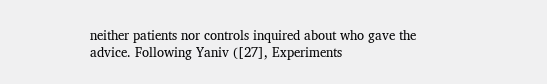neither patients nor controls inquired about who gave the advice. Following Yaniv ([27], Experiments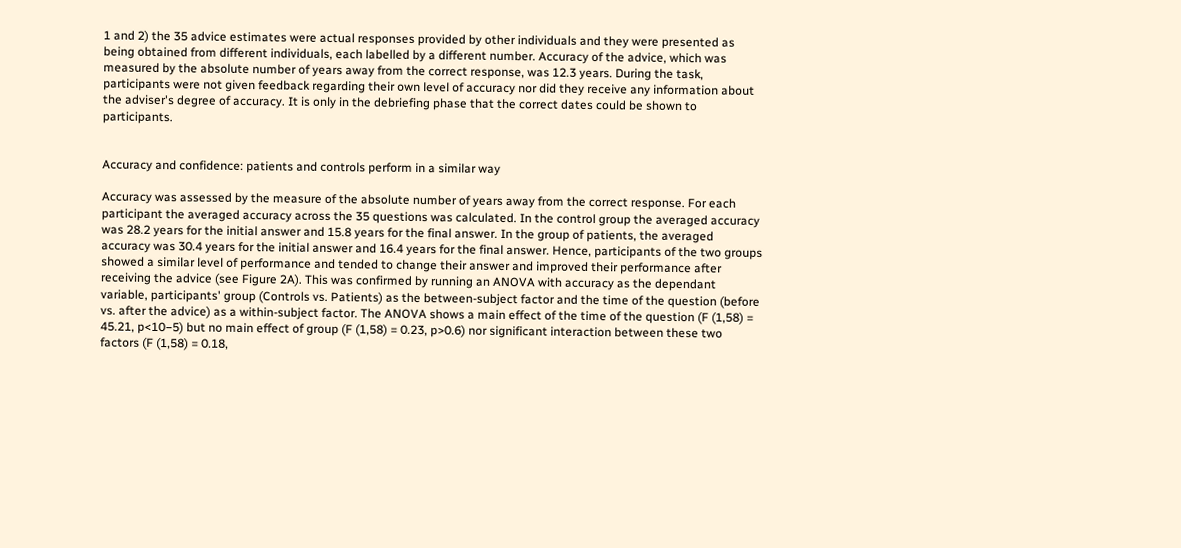1 and 2) the 35 advice estimates were actual responses provided by other individuals and they were presented as being obtained from different individuals, each labelled by a different number. Accuracy of the advice, which was measured by the absolute number of years away from the correct response, was 12.3 years. During the task, participants were not given feedback regarding their own level of accuracy nor did they receive any information about the adviser's degree of accuracy. It is only in the debriefing phase that the correct dates could be shown to participants.


Accuracy and confidence: patients and controls perform in a similar way

Accuracy was assessed by the measure of the absolute number of years away from the correct response. For each participant the averaged accuracy across the 35 questions was calculated. In the control group the averaged accuracy was 28.2 years for the initial answer and 15.8 years for the final answer. In the group of patients, the averaged accuracy was 30.4 years for the initial answer and 16.4 years for the final answer. Hence, participants of the two groups showed a similar level of performance and tended to change their answer and improved their performance after receiving the advice (see Figure 2A). This was confirmed by running an ANOVA with accuracy as the dependant variable, participants' group (Controls vs. Patients) as the between-subject factor and the time of the question (before vs. after the advice) as a within-subject factor. The ANOVA shows a main effect of the time of the question (F (1,58) = 45.21, p<10−5) but no main effect of group (F (1,58) = 0.23, p>0.6) nor significant interaction between these two factors (F (1,58) = 0.18,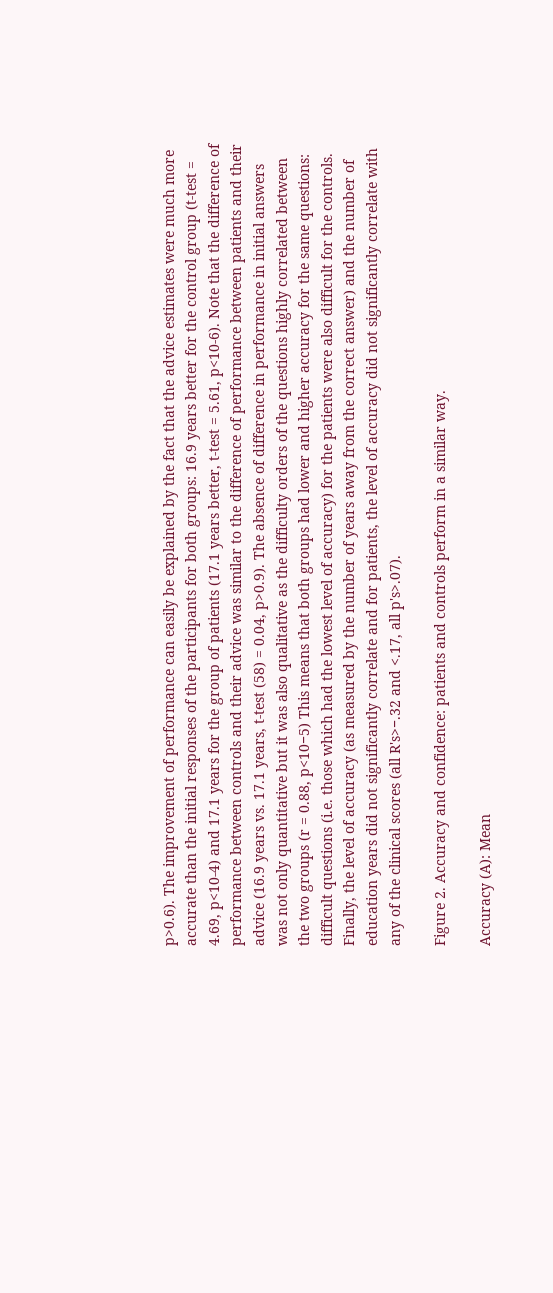p>0.6). The improvement of performance can easily be explained by the fact that the advice estimates were much more accurate than the initial responses of the participants for both groups: 16.9 years better for the control group (t-test = 4.69, p<10-4) and 17.1 years for the group of patients (17.1 years better, t-test = 5.61, p<10-6). Note that the difference of performance between controls and their advice was similar to the difference of performance between patients and their advice (16.9 years vs. 17.1 years, t-test (58) = 0.04, p>0.9). The absence of difference in performance in initial answers was not only quantitative but it was also qualitative as the difficulty orders of the questions highly correlated between the two groups (r = 0.88, p<10−5) This means that both groups had lower and higher accuracy for the same questions: difficult questions (i.e. those which had the lowest level of accuracy) for the patients were also difficult for the controls. Finally, the level of accuracy (as measured by the number of years away from the correct answer) and the number of education years did not significantly correlate and for patients, the level of accuracy did not significantly correlate with any of the clinical scores (all R's>−.32 and <.17, all p's>.07).

Figure 2. Accuracy and confidence: patients and controls perform in a similar way.

Accuracy (A): Mean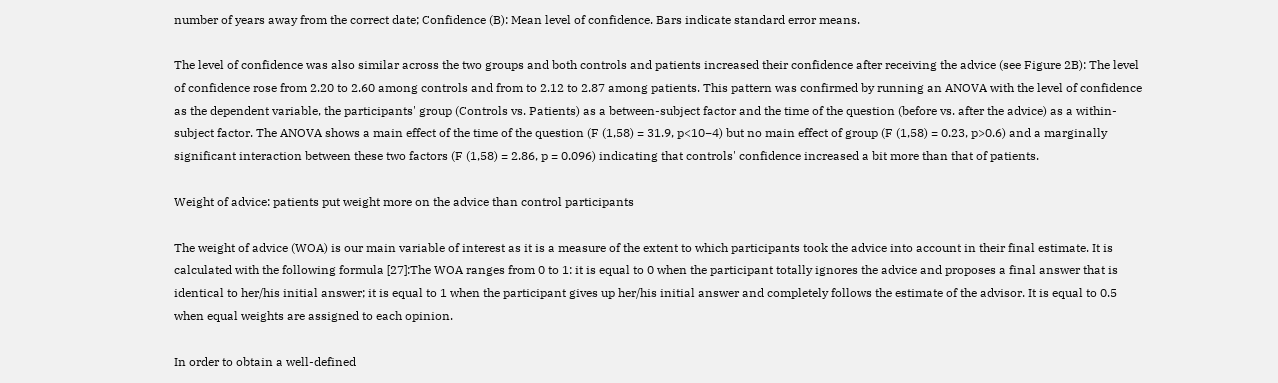number of years away from the correct date; Confidence (B): Mean level of confidence. Bars indicate standard error means.

The level of confidence was also similar across the two groups and both controls and patients increased their confidence after receiving the advice (see Figure 2B): The level of confidence rose from 2.20 to 2.60 among controls and from to 2.12 to 2.87 among patients. This pattern was confirmed by running an ANOVA with the level of confidence as the dependent variable, the participants' group (Controls vs. Patients) as a between-subject factor and the time of the question (before vs. after the advice) as a within-subject factor. The ANOVA shows a main effect of the time of the question (F (1,58) = 31.9, p<10−4) but no main effect of group (F (1,58) = 0.23, p>0.6) and a marginally significant interaction between these two factors (F (1,58) = 2.86, p = 0.096) indicating that controls' confidence increased a bit more than that of patients.

Weight of advice: patients put weight more on the advice than control participants

The weight of advice (WOA) is our main variable of interest as it is a measure of the extent to which participants took the advice into account in their final estimate. It is calculated with the following formula [27]:The WOA ranges from 0 to 1: it is equal to 0 when the participant totally ignores the advice and proposes a final answer that is identical to her/his initial answer; it is equal to 1 when the participant gives up her/his initial answer and completely follows the estimate of the advisor. It is equal to 0.5 when equal weights are assigned to each opinion.

In order to obtain a well-defined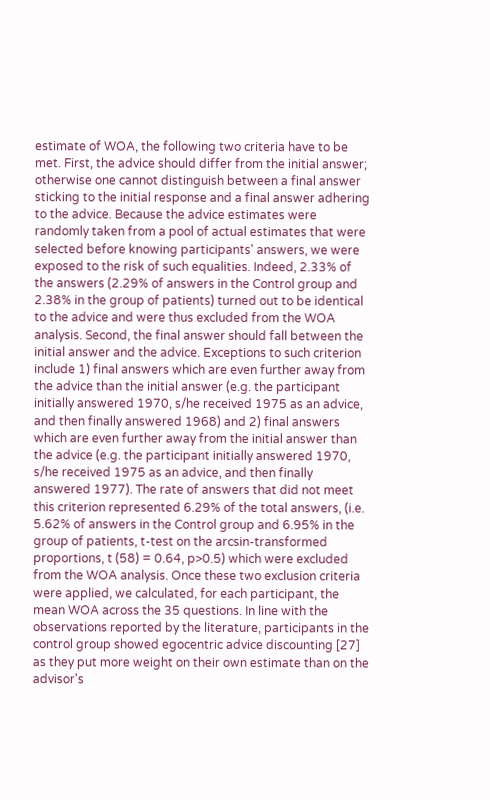estimate of WOA, the following two criteria have to be met. First, the advice should differ from the initial answer; otherwise one cannot distinguish between a final answer sticking to the initial response and a final answer adhering to the advice. Because the advice estimates were randomly taken from a pool of actual estimates that were selected before knowing participants' answers, we were exposed to the risk of such equalities. Indeed, 2.33% of the answers (2.29% of answers in the Control group and 2.38% in the group of patients) turned out to be identical to the advice and were thus excluded from the WOA analysis. Second, the final answer should fall between the initial answer and the advice. Exceptions to such criterion include 1) final answers which are even further away from the advice than the initial answer (e.g. the participant initially answered 1970, s/he received 1975 as an advice, and then finally answered 1968) and 2) final answers which are even further away from the initial answer than the advice (e.g. the participant initially answered 1970, s/he received 1975 as an advice, and then finally answered 1977). The rate of answers that did not meet this criterion represented 6.29% of the total answers, (i.e. 5.62% of answers in the Control group and 6.95% in the group of patients, t-test on the arcsin-transformed proportions, t (58) = 0.64, p>0.5) which were excluded from the WOA analysis. Once these two exclusion criteria were applied, we calculated, for each participant, the mean WOA across the 35 questions. In line with the observations reported by the literature, participants in the control group showed egocentric advice discounting [27] as they put more weight on their own estimate than on the advisor's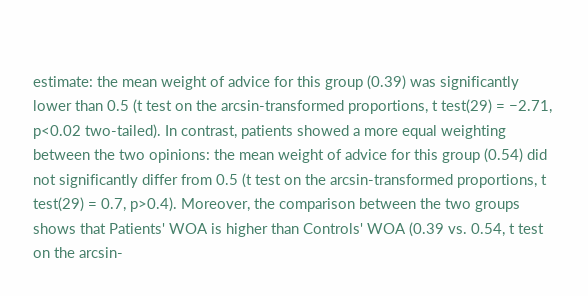estimate: the mean weight of advice for this group (0.39) was significantly lower than 0.5 (t test on the arcsin-transformed proportions, t test(29) = −2.71, p<0.02 two-tailed). In contrast, patients showed a more equal weighting between the two opinions: the mean weight of advice for this group (0.54) did not significantly differ from 0.5 (t test on the arcsin-transformed proportions, t test(29) = 0.7, p>0.4). Moreover, the comparison between the two groups shows that Patients' WOA is higher than Controls' WOA (0.39 vs. 0.54, t test on the arcsin-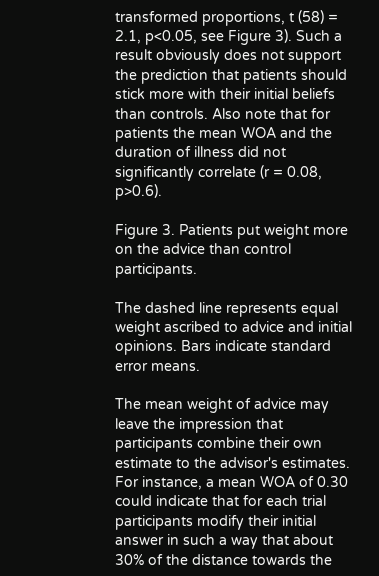transformed proportions, t (58) = 2.1, p<0.05, see Figure 3). Such a result obviously does not support the prediction that patients should stick more with their initial beliefs than controls. Also note that for patients the mean WOA and the duration of illness did not significantly correlate (r = 0.08, p>0.6).

Figure 3. Patients put weight more on the advice than control participants.

The dashed line represents equal weight ascribed to advice and initial opinions. Bars indicate standard error means.

The mean weight of advice may leave the impression that participants combine their own estimate to the advisor's estimates. For instance, a mean WOA of 0.30 could indicate that for each trial participants modify their initial answer in such a way that about 30% of the distance towards the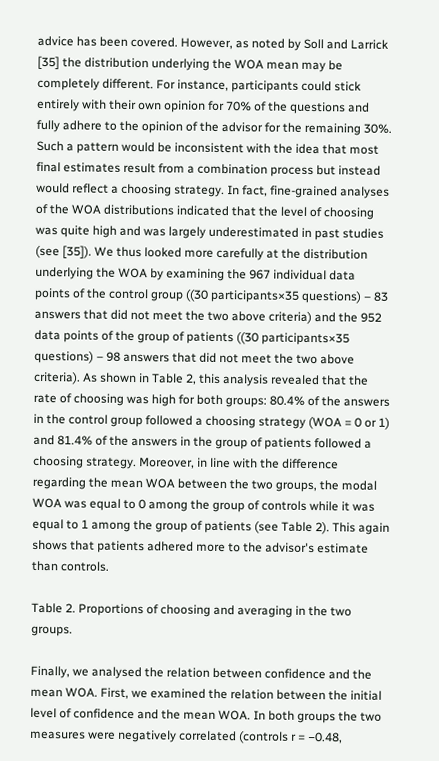advice has been covered. However, as noted by Soll and Larrick [35] the distribution underlying the WOA mean may be completely different. For instance, participants could stick entirely with their own opinion for 70% of the questions and fully adhere to the opinion of the advisor for the remaining 30%. Such a pattern would be inconsistent with the idea that most final estimates result from a combination process but instead would reflect a choosing strategy. In fact, fine-grained analyses of the WOA distributions indicated that the level of choosing was quite high and was largely underestimated in past studies (see [35]). We thus looked more carefully at the distribution underlying the WOA by examining the 967 individual data points of the control group ((30 participants×35 questions) – 83 answers that did not meet the two above criteria) and the 952 data points of the group of patients ((30 participants×35 questions) – 98 answers that did not meet the two above criteria). As shown in Table 2, this analysis revealed that the rate of choosing was high for both groups: 80.4% of the answers in the control group followed a choosing strategy (WOA = 0 or 1) and 81.4% of the answers in the group of patients followed a choosing strategy. Moreover, in line with the difference regarding the mean WOA between the two groups, the modal WOA was equal to 0 among the group of controls while it was equal to 1 among the group of patients (see Table 2). This again shows that patients adhered more to the advisor's estimate than controls.

Table 2. Proportions of choosing and averaging in the two groups.

Finally, we analysed the relation between confidence and the mean WOA. First, we examined the relation between the initial level of confidence and the mean WOA. In both groups the two measures were negatively correlated (controls r = −0.48,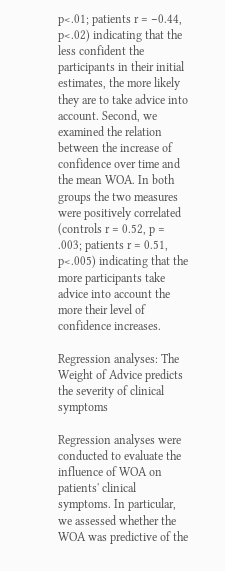p<.01; patients r = −0.44, p<.02) indicating that the less confident the participants in their initial estimates, the more likely they are to take advice into account. Second, we examined the relation between the increase of confidence over time and the mean WOA. In both groups the two measures were positively correlated (controls r = 0.52, p = .003; patients r = 0.51, p<.005) indicating that the more participants take advice into account the more their level of confidence increases.

Regression analyses: The Weight of Advice predicts the severity of clinical symptoms

Regression analyses were conducted to evaluate the influence of WOA on patients' clinical symptoms. In particular, we assessed whether the WOA was predictive of the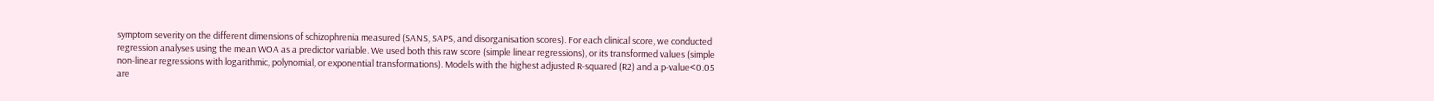symptom severity on the different dimensions of schizophrenia measured (SANS, SAPS, and disorganisation scores). For each clinical score, we conducted regression analyses using the mean WOA as a predictor variable. We used both this raw score (simple linear regressions), or its transformed values (simple non-linear regressions with logarithmic, polynomial, or exponential transformations). Models with the highest adjusted R-squared (R2) and a p-value<0.05 are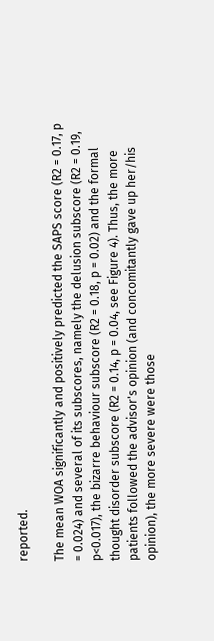reported.

The mean WOA significantly and positively predicted the SAPS score (R2 = 0.17, p = 0.024) and several of its subscores, namely the delusion subscore (R2 = 0.19, p<0.017), the bizarre behaviour subscore (R2 = 0.18, p = 0.02) and the formal thought disorder subscore (R2 = 0.14, p = 0.04, see Figure 4). Thus, the more patients followed the advisor's opinion (and concomitantly gave up her/his opinion), the more severe were those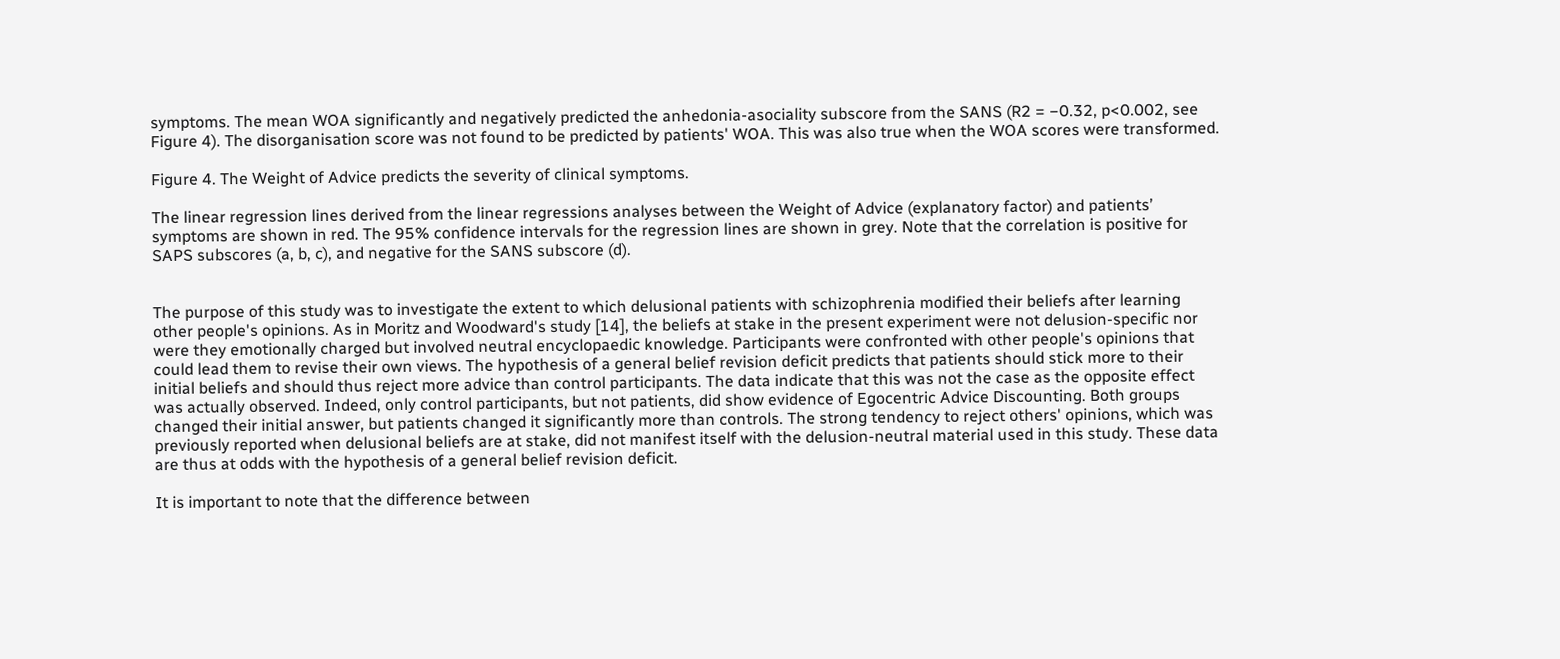symptoms. The mean WOA significantly and negatively predicted the anhedonia-asociality subscore from the SANS (R2 = −0.32, p<0.002, see Figure 4). The disorganisation score was not found to be predicted by patients' WOA. This was also true when the WOA scores were transformed.

Figure 4. The Weight of Advice predicts the severity of clinical symptoms.

The linear regression lines derived from the linear regressions analyses between the Weight of Advice (explanatory factor) and patients’ symptoms are shown in red. The 95% confidence intervals for the regression lines are shown in grey. Note that the correlation is positive for SAPS subscores (a, b, c), and negative for the SANS subscore (d).


The purpose of this study was to investigate the extent to which delusional patients with schizophrenia modified their beliefs after learning other people's opinions. As in Moritz and Woodward's study [14], the beliefs at stake in the present experiment were not delusion-specific nor were they emotionally charged but involved neutral encyclopaedic knowledge. Participants were confronted with other people's opinions that could lead them to revise their own views. The hypothesis of a general belief revision deficit predicts that patients should stick more to their initial beliefs and should thus reject more advice than control participants. The data indicate that this was not the case as the opposite effect was actually observed. Indeed, only control participants, but not patients, did show evidence of Egocentric Advice Discounting. Both groups changed their initial answer, but patients changed it significantly more than controls. The strong tendency to reject others' opinions, which was previously reported when delusional beliefs are at stake, did not manifest itself with the delusion-neutral material used in this study. These data are thus at odds with the hypothesis of a general belief revision deficit.

It is important to note that the difference between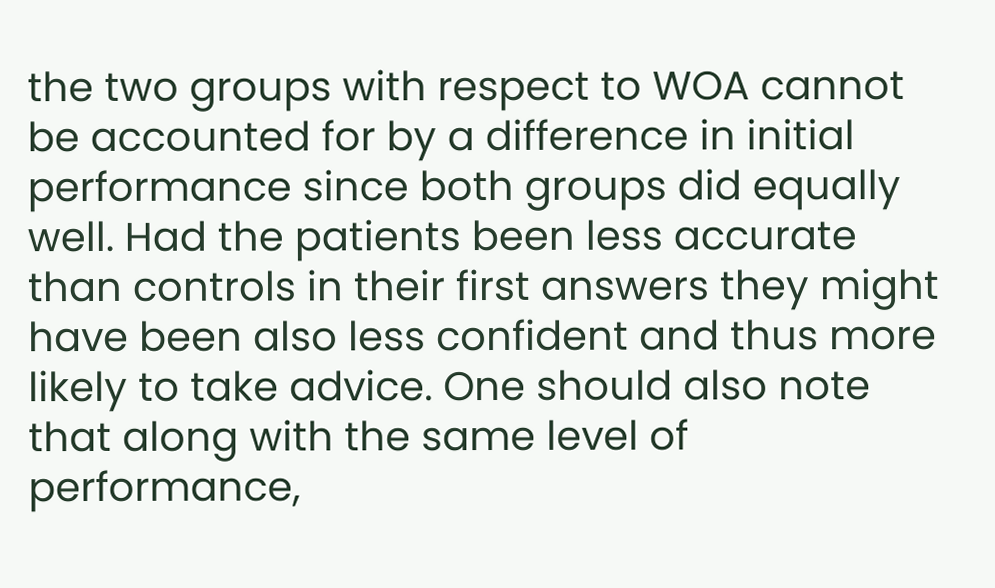the two groups with respect to WOA cannot be accounted for by a difference in initial performance since both groups did equally well. Had the patients been less accurate than controls in their first answers they might have been also less confident and thus more likely to take advice. One should also note that along with the same level of performance,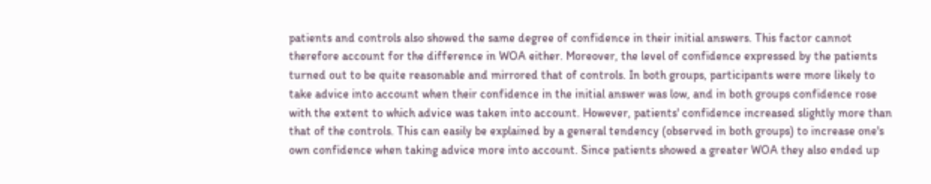patients and controls also showed the same degree of confidence in their initial answers. This factor cannot therefore account for the difference in WOA either. Moreover, the level of confidence expressed by the patients turned out to be quite reasonable and mirrored that of controls. In both groups, participants were more likely to take advice into account when their confidence in the initial answer was low, and in both groups confidence rose with the extent to which advice was taken into account. However, patients' confidence increased slightly more than that of the controls. This can easily be explained by a general tendency (observed in both groups) to increase one's own confidence when taking advice more into account. Since patients showed a greater WOA they also ended up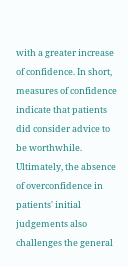with a greater increase of confidence. In short, measures of confidence indicate that patients did consider advice to be worthwhile. Ultimately, the absence of overconfidence in patients' initial judgements also challenges the general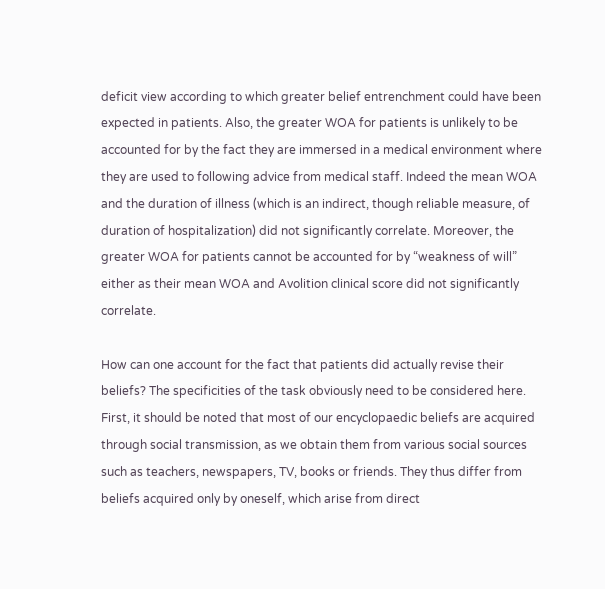deficit view according to which greater belief entrenchment could have been expected in patients. Also, the greater WOA for patients is unlikely to be accounted for by the fact they are immersed in a medical environment where they are used to following advice from medical staff. Indeed the mean WOA and the duration of illness (which is an indirect, though reliable measure, of duration of hospitalization) did not significantly correlate. Moreover, the greater WOA for patients cannot be accounted for by “weakness of will” either as their mean WOA and Avolition clinical score did not significantly correlate.

How can one account for the fact that patients did actually revise their beliefs? The specificities of the task obviously need to be considered here. First, it should be noted that most of our encyclopaedic beliefs are acquired through social transmission, as we obtain them from various social sources such as teachers, newspapers, TV, books or friends. They thus differ from beliefs acquired only by oneself, which arise from direct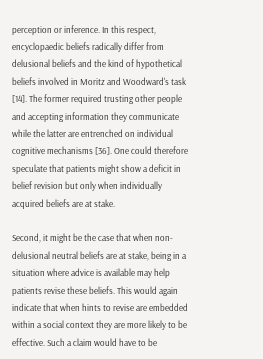perception or inference. In this respect, encyclopaedic beliefs radically differ from delusional beliefs and the kind of hypothetical beliefs involved in Moritz and Woodward's task [14]. The former required trusting other people and accepting information they communicate while the latter are entrenched on individual cognitive mechanisms [36]. One could therefore speculate that patients might show a deficit in belief revision but only when individually acquired beliefs are at stake.

Second, it might be the case that when non-delusional neutral beliefs are at stake, being in a situation where advice is available may help patients revise these beliefs. This would again indicate that when hints to revise are embedded within a social context they are more likely to be effective. Such a claim would have to be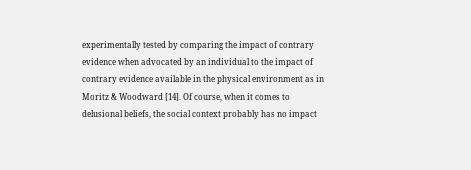experimentally tested by comparing the impact of contrary evidence when advocated by an individual to the impact of contrary evidence available in the physical environment as in Moritz & Woodward [14]. Of course, when it comes to delusional beliefs, the social context probably has no impact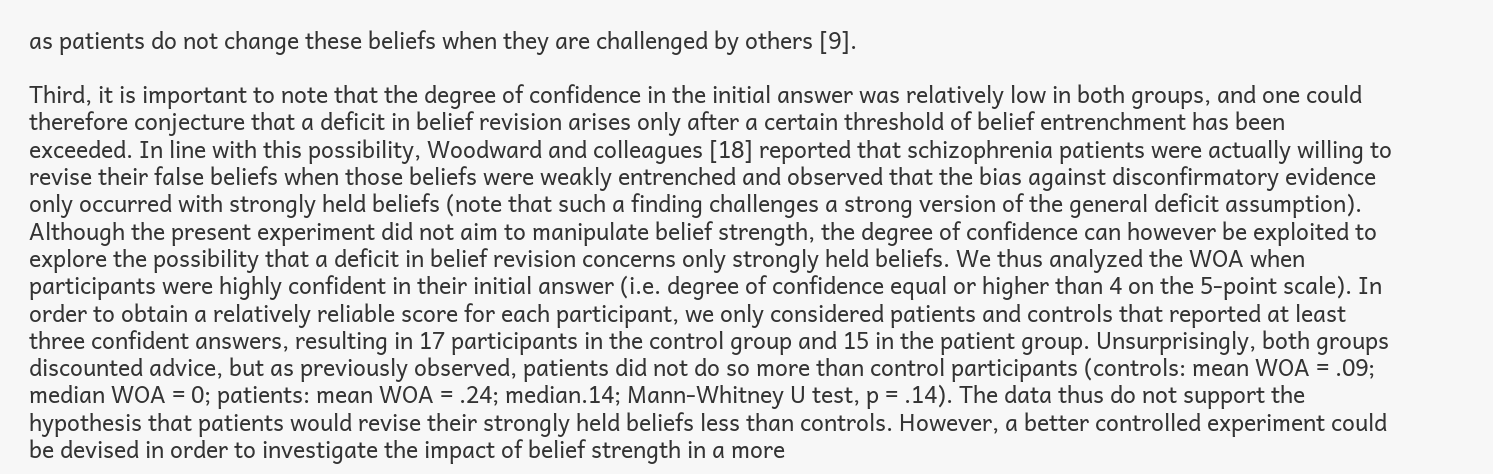as patients do not change these beliefs when they are challenged by others [9].

Third, it is important to note that the degree of confidence in the initial answer was relatively low in both groups, and one could therefore conjecture that a deficit in belief revision arises only after a certain threshold of belief entrenchment has been exceeded. In line with this possibility, Woodward and colleagues [18] reported that schizophrenia patients were actually willing to revise their false beliefs when those beliefs were weakly entrenched and observed that the bias against disconfirmatory evidence only occurred with strongly held beliefs (note that such a finding challenges a strong version of the general deficit assumption). Although the present experiment did not aim to manipulate belief strength, the degree of confidence can however be exploited to explore the possibility that a deficit in belief revision concerns only strongly held beliefs. We thus analyzed the WOA when participants were highly confident in their initial answer (i.e. degree of confidence equal or higher than 4 on the 5-point scale). In order to obtain a relatively reliable score for each participant, we only considered patients and controls that reported at least three confident answers, resulting in 17 participants in the control group and 15 in the patient group. Unsurprisingly, both groups discounted advice, but as previously observed, patients did not do so more than control participants (controls: mean WOA = .09; median WOA = 0; patients: mean WOA = .24; median.14; Mann-Whitney U test, p = .14). The data thus do not support the hypothesis that patients would revise their strongly held beliefs less than controls. However, a better controlled experiment could be devised in order to investigate the impact of belief strength in a more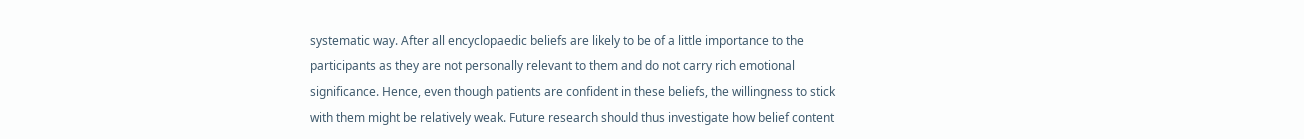systematic way. After all encyclopaedic beliefs are likely to be of a little importance to the participants as they are not personally relevant to them and do not carry rich emotional significance. Hence, even though patients are confident in these beliefs, the willingness to stick with them might be relatively weak. Future research should thus investigate how belief content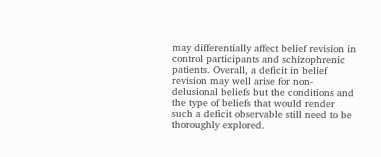may differentially affect belief revision in control participants and schizophrenic patients. Overall, a deficit in belief revision may well arise for non-delusional beliefs but the conditions and the type of beliefs that would render such a deficit observable still need to be thoroughly explored.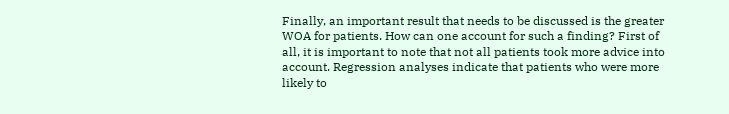Finally, an important result that needs to be discussed is the greater WOA for patients. How can one account for such a finding? First of all, it is important to note that not all patients took more advice into account. Regression analyses indicate that patients who were more likely to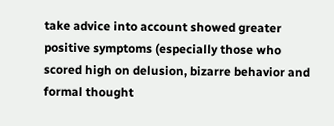take advice into account showed greater positive symptoms (especially those who scored high on delusion, bizarre behavior and formal thought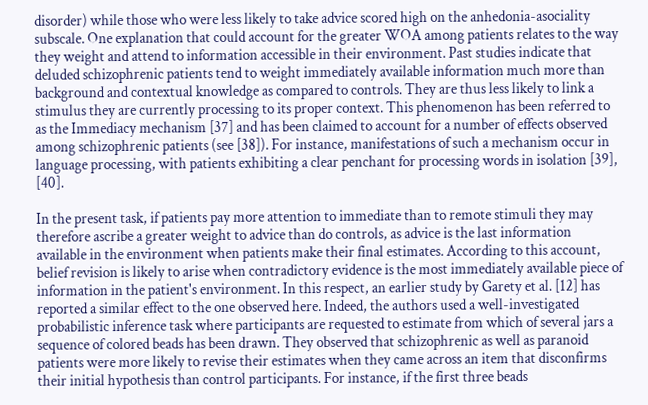disorder) while those who were less likely to take advice scored high on the anhedonia-asociality subscale. One explanation that could account for the greater WOA among patients relates to the way they weight and attend to information accessible in their environment. Past studies indicate that deluded schizophrenic patients tend to weight immediately available information much more than background and contextual knowledge as compared to controls. They are thus less likely to link a stimulus they are currently processing to its proper context. This phenomenon has been referred to as the Immediacy mechanism [37] and has been claimed to account for a number of effects observed among schizophrenic patients (see [38]). For instance, manifestations of such a mechanism occur in language processing, with patients exhibiting a clear penchant for processing words in isolation [39], [40].

In the present task, if patients pay more attention to immediate than to remote stimuli they may therefore ascribe a greater weight to advice than do controls, as advice is the last information available in the environment when patients make their final estimates. According to this account, belief revision is likely to arise when contradictory evidence is the most immediately available piece of information in the patient's environment. In this respect, an earlier study by Garety et al. [12] has reported a similar effect to the one observed here. Indeed, the authors used a well-investigated probabilistic inference task where participants are requested to estimate from which of several jars a sequence of colored beads has been drawn. They observed that schizophrenic as well as paranoid patients were more likely to revise their estimates when they came across an item that disconfirms their initial hypothesis than control participants. For instance, if the first three beads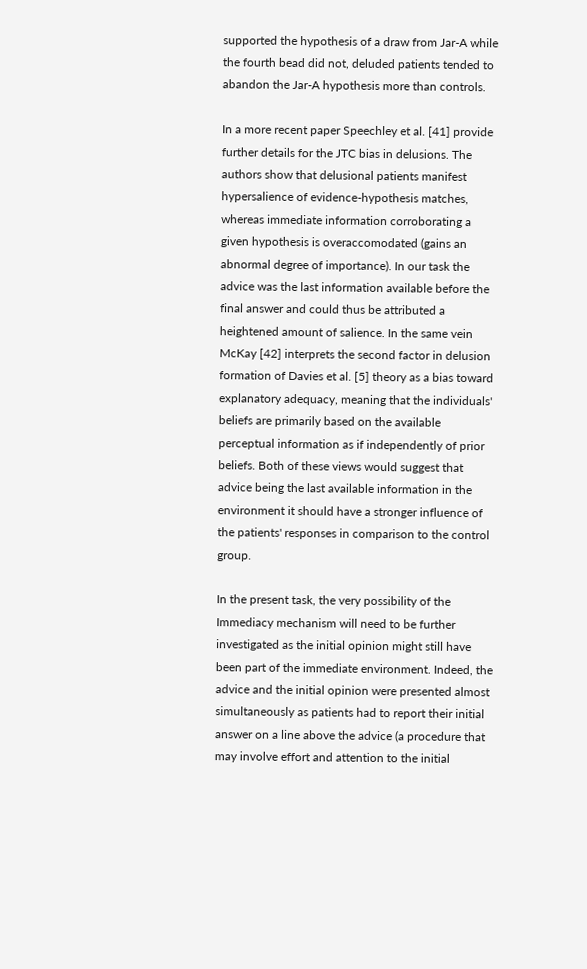supported the hypothesis of a draw from Jar-A while the fourth bead did not, deluded patients tended to abandon the Jar-A hypothesis more than controls.

In a more recent paper Speechley et al. [41] provide further details for the JTC bias in delusions. The authors show that delusional patients manifest hypersalience of evidence-hypothesis matches, whereas immediate information corroborating a given hypothesis is overaccomodated (gains an abnormal degree of importance). In our task the advice was the last information available before the final answer and could thus be attributed a heightened amount of salience. In the same vein McKay [42] interprets the second factor in delusion formation of Davies et al. [5] theory as a bias toward explanatory adequacy, meaning that the individuals' beliefs are primarily based on the available perceptual information as if independently of prior beliefs. Both of these views would suggest that advice being the last available information in the environment it should have a stronger influence of the patients' responses in comparison to the control group.

In the present task, the very possibility of the Immediacy mechanism will need to be further investigated as the initial opinion might still have been part of the immediate environment. Indeed, the advice and the initial opinion were presented almost simultaneously as patients had to report their initial answer on a line above the advice (a procedure that may involve effort and attention to the initial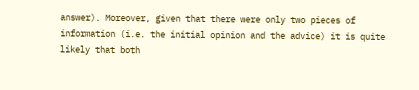answer). Moreover, given that there were only two pieces of information (i.e. the initial opinion and the advice) it is quite likely that both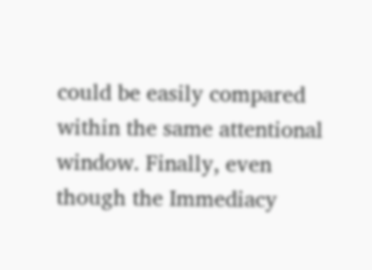could be easily compared within the same attentional window. Finally, even though the Immediacy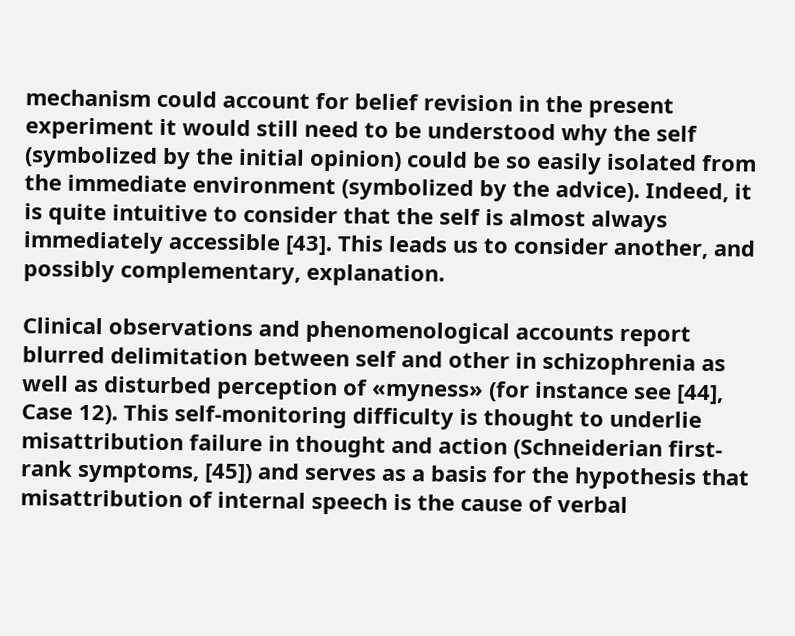mechanism could account for belief revision in the present experiment it would still need to be understood why the self (symbolized by the initial opinion) could be so easily isolated from the immediate environment (symbolized by the advice). Indeed, it is quite intuitive to consider that the self is almost always immediately accessible [43]. This leads us to consider another, and possibly complementary, explanation.

Clinical observations and phenomenological accounts report blurred delimitation between self and other in schizophrenia as well as disturbed perception of «myness» (for instance see [44], Case 12). This self-monitoring difficulty is thought to underlie misattribution failure in thought and action (Schneiderian first-rank symptoms, [45]) and serves as a basis for the hypothesis that misattribution of internal speech is the cause of verbal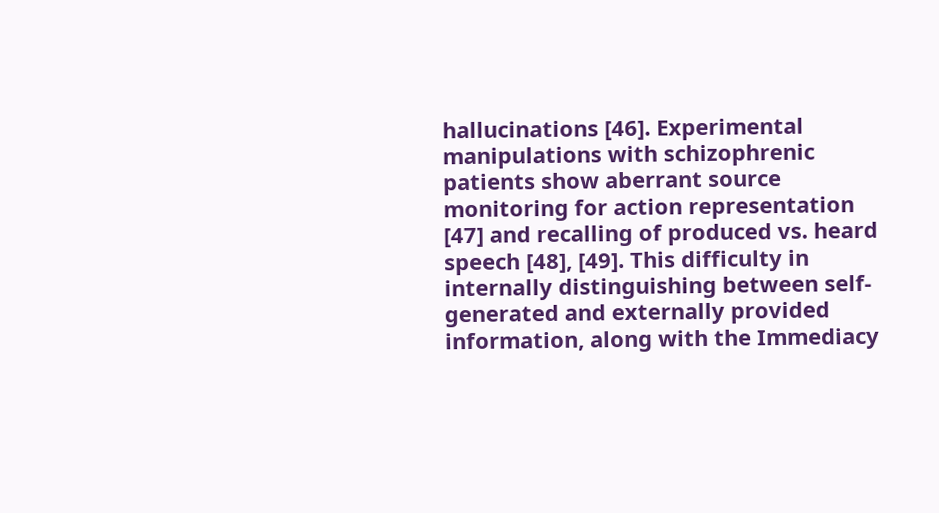hallucinations [46]. Experimental manipulations with schizophrenic patients show aberrant source monitoring for action representation [47] and recalling of produced vs. heard speech [48], [49]. This difficulty in internally distinguishing between self-generated and externally provided information, along with the Immediacy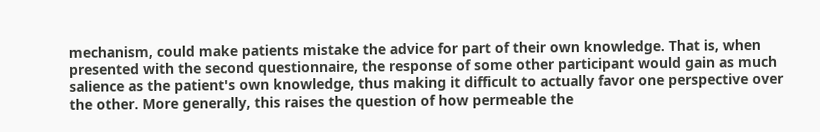mechanism, could make patients mistake the advice for part of their own knowledge. That is, when presented with the second questionnaire, the response of some other participant would gain as much salience as the patient's own knowledge, thus making it difficult to actually favor one perspective over the other. More generally, this raises the question of how permeable the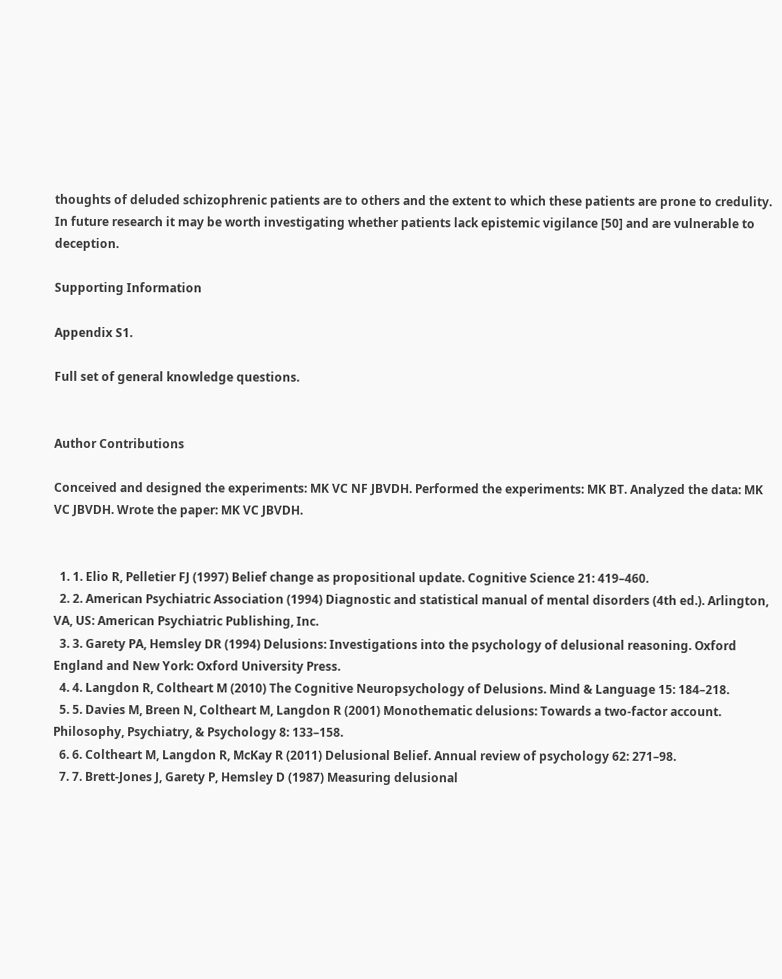thoughts of deluded schizophrenic patients are to others and the extent to which these patients are prone to credulity. In future research it may be worth investigating whether patients lack epistemic vigilance [50] and are vulnerable to deception.

Supporting Information

Appendix S1.

Full set of general knowledge questions.


Author Contributions

Conceived and designed the experiments: MK VC NF JBVDH. Performed the experiments: MK BT. Analyzed the data: MK VC JBVDH. Wrote the paper: MK VC JBVDH.


  1. 1. Elio R, Pelletier FJ (1997) Belief change as propositional update. Cognitive Science 21: 419–460.
  2. 2. American Psychiatric Association (1994) Diagnostic and statistical manual of mental disorders (4th ed.). Arlington, VA, US: American Psychiatric Publishing, Inc.
  3. 3. Garety PA, Hemsley DR (1994) Delusions: Investigations into the psychology of delusional reasoning. Oxford England and New York: Oxford University Press.
  4. 4. Langdon R, Coltheart M (2010) The Cognitive Neuropsychology of Delusions. Mind & Language 15: 184–218.
  5. 5. Davies M, Breen N, Coltheart M, Langdon R (2001) Monothematic delusions: Towards a two-factor account. Philosophy, Psychiatry, & Psychology 8: 133–158.
  6. 6. Coltheart M, Langdon R, McKay R (2011) Delusional Belief. Annual review of psychology 62: 271–98.
  7. 7. Brett-Jones J, Garety P, Hemsley D (1987) Measuring delusional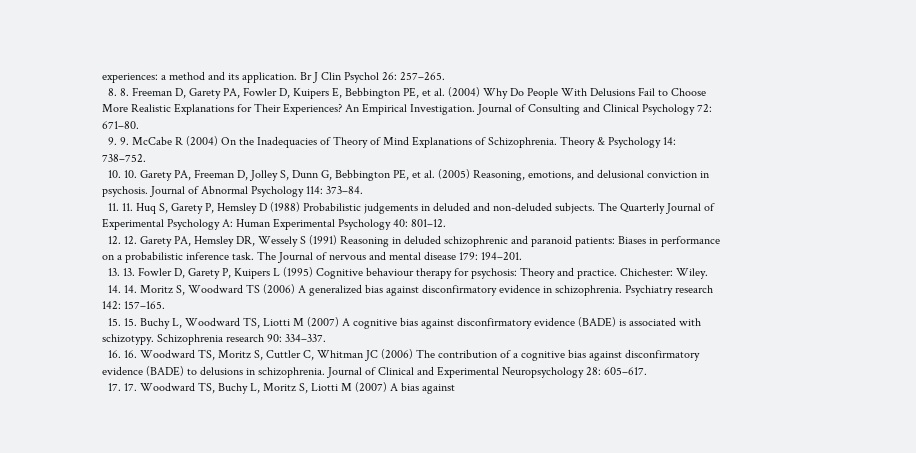experiences: a method and its application. Br J Clin Psychol 26: 257–265.
  8. 8. Freeman D, Garety PA, Fowler D, Kuipers E, Bebbington PE, et al. (2004) Why Do People With Delusions Fail to Choose More Realistic Explanations for Their Experiences? An Empirical Investigation. Journal of Consulting and Clinical Psychology 72: 671–80.
  9. 9. McCabe R (2004) On the Inadequacies of Theory of Mind Explanations of Schizophrenia. Theory & Psychology 14: 738–752.
  10. 10. Garety PA, Freeman D, Jolley S, Dunn G, Bebbington PE, et al. (2005) Reasoning, emotions, and delusional conviction in psychosis. Journal of Abnormal Psychology 114: 373–84.
  11. 11. Huq S, Garety P, Hemsley D (1988) Probabilistic judgements in deluded and non-deluded subjects. The Quarterly Journal of Experimental Psychology A: Human Experimental Psychology 40: 801–12.
  12. 12. Garety PA, Hemsley DR, Wessely S (1991) Reasoning in deluded schizophrenic and paranoid patients: Biases in performance on a probabilistic inference task. The Journal of nervous and mental disease 179: 194–201.
  13. 13. Fowler D, Garety P, Kuipers L (1995) Cognitive behaviour therapy for psychosis: Theory and practice. Chichester: Wiley.
  14. 14. Moritz S, Woodward TS (2006) A generalized bias against disconfirmatory evidence in schizophrenia. Psychiatry research 142: 157–165.
  15. 15. Buchy L, Woodward TS, Liotti M (2007) A cognitive bias against disconfirmatory evidence (BADE) is associated with schizotypy. Schizophrenia research 90: 334–337.
  16. 16. Woodward TS, Moritz S, Cuttler C, Whitman JC (2006) The contribution of a cognitive bias against disconfirmatory evidence (BADE) to delusions in schizophrenia. Journal of Clinical and Experimental Neuropsychology 28: 605–617.
  17. 17. Woodward TS, Buchy L, Moritz S, Liotti M (2007) A bias against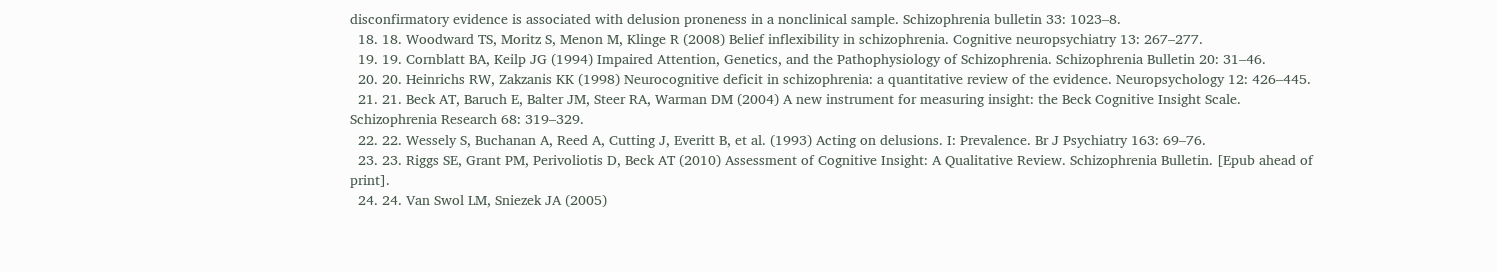disconfirmatory evidence is associated with delusion proneness in a nonclinical sample. Schizophrenia bulletin 33: 1023–8.
  18. 18. Woodward TS, Moritz S, Menon M, Klinge R (2008) Belief inflexibility in schizophrenia. Cognitive neuropsychiatry 13: 267–277.
  19. 19. Cornblatt BA, Keilp JG (1994) Impaired Attention, Genetics, and the Pathophysiology of Schizophrenia. Schizophrenia Bulletin 20: 31–46.
  20. 20. Heinrichs RW, Zakzanis KK (1998) Neurocognitive deficit in schizophrenia: a quantitative review of the evidence. Neuropsychology 12: 426–445.
  21. 21. Beck AT, Baruch E, Balter JM, Steer RA, Warman DM (2004) A new instrument for measuring insight: the Beck Cognitive Insight Scale. Schizophrenia Research 68: 319–329.
  22. 22. Wessely S, Buchanan A, Reed A, Cutting J, Everitt B, et al. (1993) Acting on delusions. I: Prevalence. Br J Psychiatry 163: 69–76.
  23. 23. Riggs SE, Grant PM, Perivoliotis D, Beck AT (2010) Assessment of Cognitive Insight: A Qualitative Review. Schizophrenia Bulletin. [Epub ahead of print].
  24. 24. Van Swol LM, Sniezek JA (2005)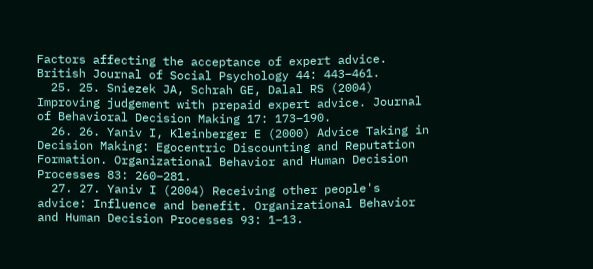Factors affecting the acceptance of expert advice. British Journal of Social Psychology 44: 443–461.
  25. 25. Sniezek JA, Schrah GE, Dalal RS (2004) Improving judgement with prepaid expert advice. Journal of Behavioral Decision Making 17: 173–190.
  26. 26. Yaniv I, Kleinberger E (2000) Advice Taking in Decision Making: Egocentric Discounting and Reputation Formation. Organizational Behavior and Human Decision Processes 83: 260–281.
  27. 27. Yaniv I (2004) Receiving other people's advice: Influence and benefit. Organizational Behavior and Human Decision Processes 93: 1–13.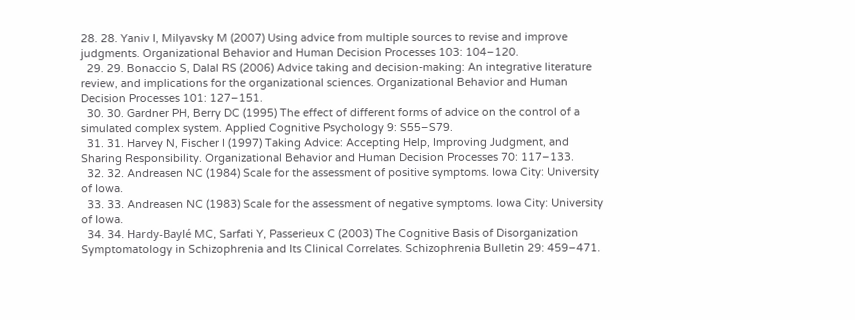28. 28. Yaniv I, Milyavsky M (2007) Using advice from multiple sources to revise and improve judgments. Organizational Behavior and Human Decision Processes 103: 104–120.
  29. 29. Bonaccio S, Dalal RS (2006) Advice taking and decision-making: An integrative literature review, and implications for the organizational sciences. Organizational Behavior and Human Decision Processes 101: 127–151.
  30. 30. Gardner PH, Berry DC (1995) The effect of different forms of advice on the control of a simulated complex system. Applied Cognitive Psychology 9: S55–S79.
  31. 31. Harvey N, Fischer I (1997) Taking Advice: Accepting Help, Improving Judgment, and Sharing Responsibility. Organizational Behavior and Human Decision Processes 70: 117–133.
  32. 32. Andreasen NC (1984) Scale for the assessment of positive symptoms. Iowa City: University of Iowa.
  33. 33. Andreasen NC (1983) Scale for the assessment of negative symptoms. Iowa City: University of Iowa.
  34. 34. Hardy-Baylé MC, Sarfati Y, Passerieux C (2003) The Cognitive Basis of Disorganization Symptomatology in Schizophrenia and Its Clinical Correlates. Schizophrenia Bulletin 29: 459–471.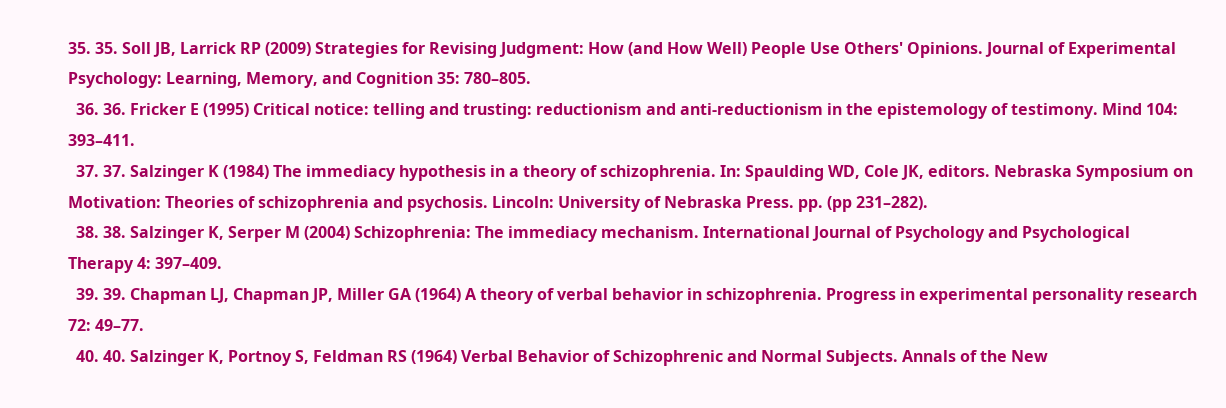35. 35. Soll JB, Larrick RP (2009) Strategies for Revising Judgment: How (and How Well) People Use Others' Opinions. Journal of Experimental Psychology: Learning, Memory, and Cognition 35: 780–805.
  36. 36. Fricker E (1995) Critical notice: telling and trusting: reductionism and anti-reductionism in the epistemology of testimony. Mind 104: 393–411.
  37. 37. Salzinger K (1984) The immediacy hypothesis in a theory of schizophrenia. In: Spaulding WD, Cole JK, editors. Nebraska Symposium on Motivation: Theories of schizophrenia and psychosis. Lincoln: University of Nebraska Press. pp. (pp 231–282).
  38. 38. Salzinger K, Serper M (2004) Schizophrenia: The immediacy mechanism. International Journal of Psychology and Psychological Therapy 4: 397–409.
  39. 39. Chapman LJ, Chapman JP, Miller GA (1964) A theory of verbal behavior in schizophrenia. Progress in experimental personality research 72: 49–77.
  40. 40. Salzinger K, Portnoy S, Feldman RS (1964) Verbal Behavior of Schizophrenic and Normal Subjects. Annals of the New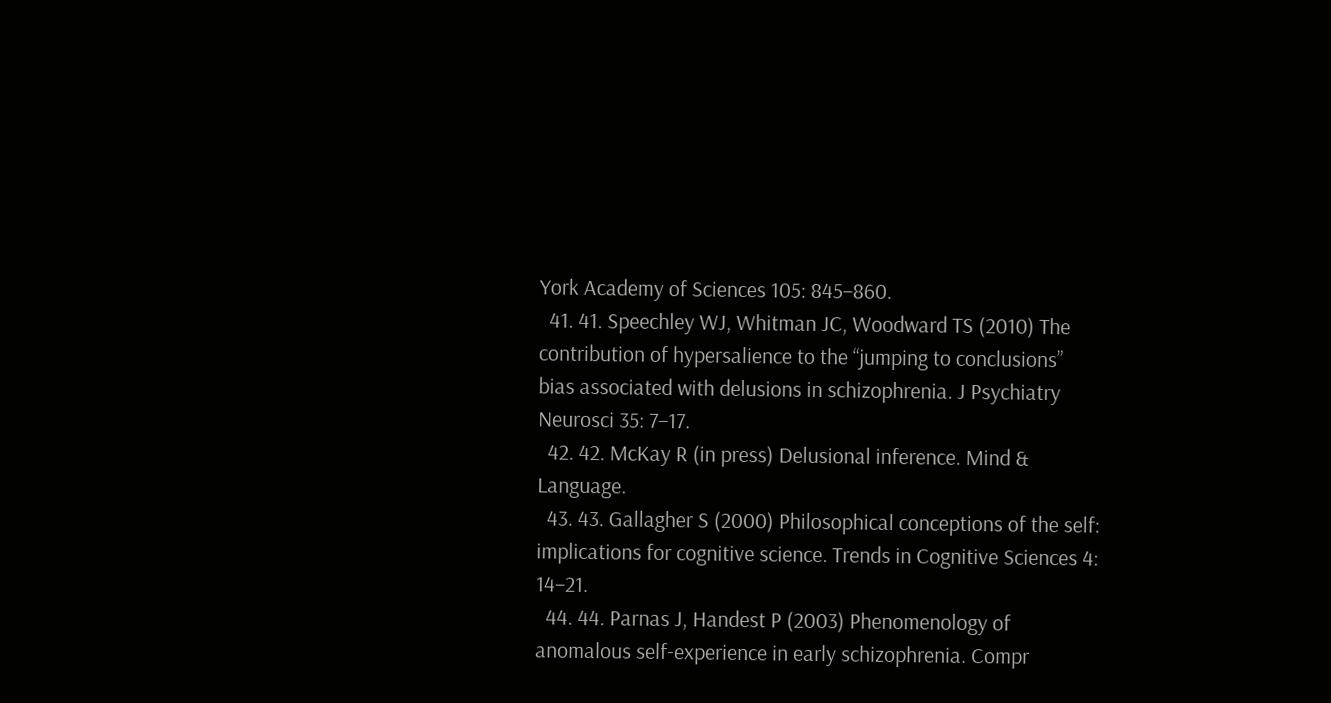York Academy of Sciences 105: 845–860.
  41. 41. Speechley WJ, Whitman JC, Woodward TS (2010) The contribution of hypersalience to the “jumping to conclusions” bias associated with delusions in schizophrenia. J Psychiatry Neurosci 35: 7–17.
  42. 42. McKay R (in press) Delusional inference. Mind & Language.
  43. 43. Gallagher S (2000) Philosophical conceptions of the self: implications for cognitive science. Trends in Cognitive Sciences 4: 14–21.
  44. 44. Parnas J, Handest P (2003) Phenomenology of anomalous self-experience in early schizophrenia. Compr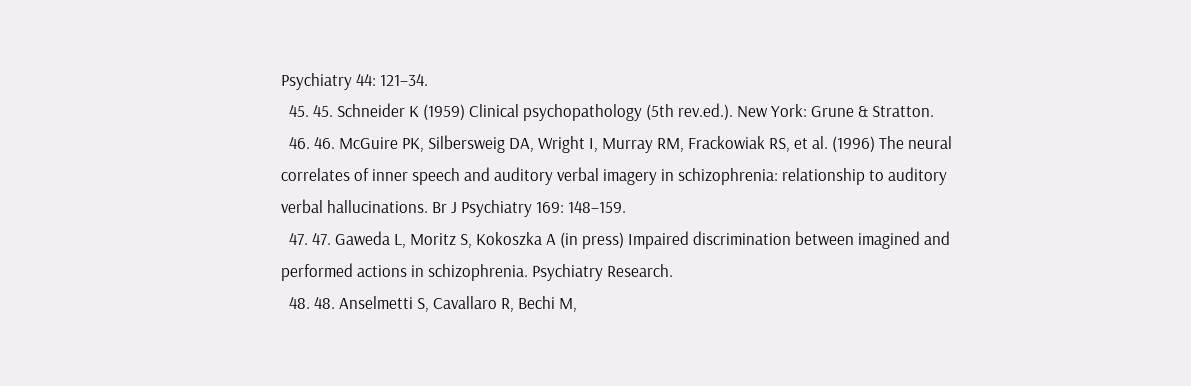Psychiatry 44: 121–34.
  45. 45. Schneider K (1959) Clinical psychopathology (5th rev.ed.). New York: Grune & Stratton.
  46. 46. McGuire PK, Silbersweig DA, Wright I, Murray RM, Frackowiak RS, et al. (1996) The neural correlates of inner speech and auditory verbal imagery in schizophrenia: relationship to auditory verbal hallucinations. Br J Psychiatry 169: 148–159.
  47. 47. Gaweda L, Moritz S, Kokoszka A (in press) Impaired discrimination between imagined and performed actions in schizophrenia. Psychiatry Research.
  48. 48. Anselmetti S, Cavallaro R, Bechi M,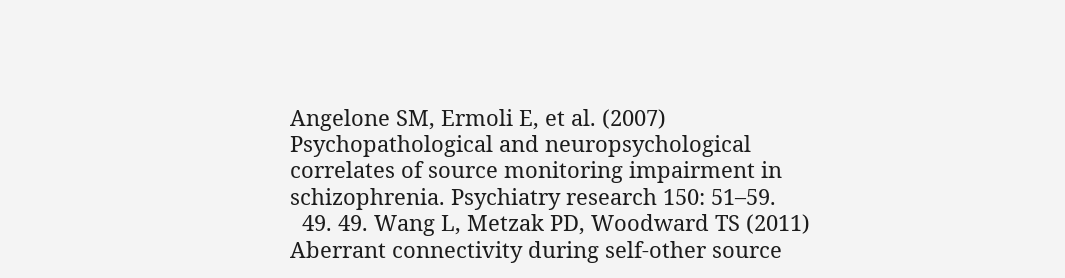Angelone SM, Ermoli E, et al. (2007) Psychopathological and neuropsychological correlates of source monitoring impairment in schizophrenia. Psychiatry research 150: 51–59.
  49. 49. Wang L, Metzak PD, Woodward TS (2011) Aberrant connectivity during self-other source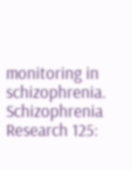monitoring in schizophrenia. Schizophrenia Research 125: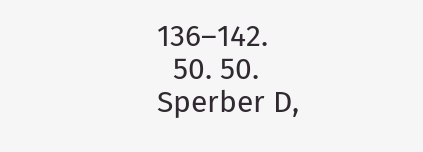136–142.
  50. 50. Sperber D,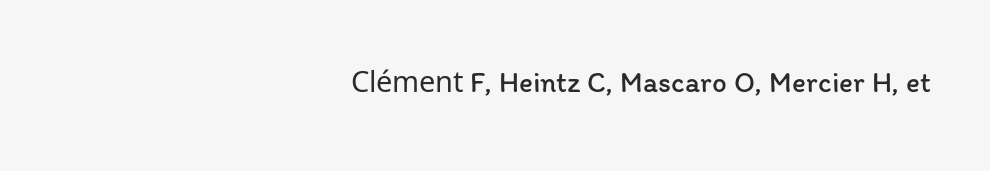Clément F, Heintz C, Mascaro O, Mercier H, et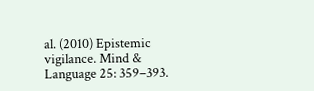al. (2010) Epistemic vigilance. Mind & Language 25: 359–393.